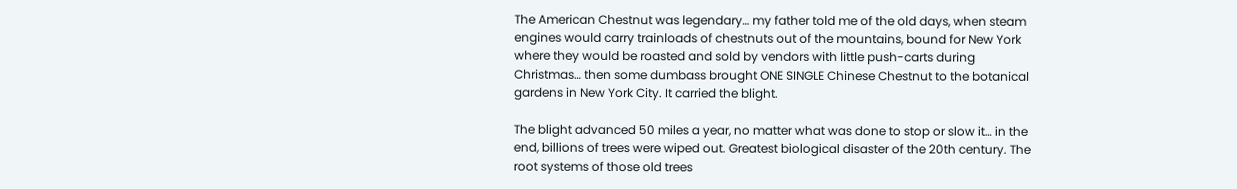The American Chestnut was legendary… my father told me of the old days, when steam engines would carry trainloads of chestnuts out of the mountains, bound for New York where they would be roasted and sold by vendors with little push-carts during Christmas… then some dumbass brought ONE SINGLE Chinese Chestnut to the botanical gardens in New York City. It carried the blight.

The blight advanced 50 miles a year, no matter what was done to stop or slow it… in the end, billions of trees were wiped out. Greatest biological disaster of the 20th century. The root systems of those old trees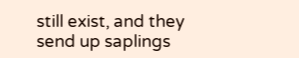still exist, and they send up saplings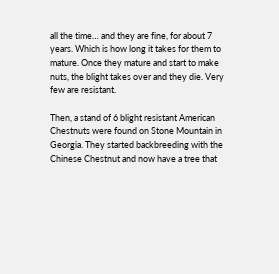all the time… and they are fine, for about 7 years. Which is how long it takes for them to mature. Once they mature and start to make nuts, the blight takes over and they die. Very few are resistant.

Then, a stand of 6 blight resistant American Chestnuts were found on Stone Mountain in Georgia. They started backbreeding with the Chinese Chestnut and now have a tree that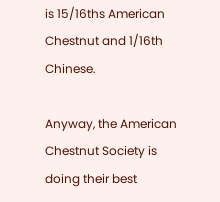is 15/16ths American Chestnut and 1/16th Chinese.

Anyway, the American Chestnut Society is doing their best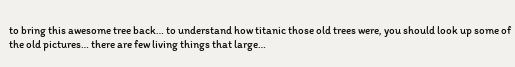to bring this awesome tree back… to understand how titanic those old trees were, you should look up some of the old pictures… there are few living things that large…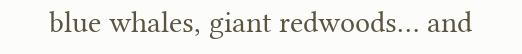blue whales, giant redwoods… and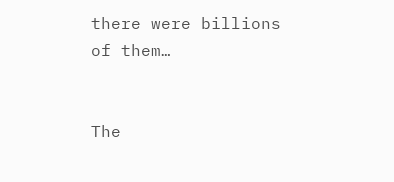there were billions of them…


The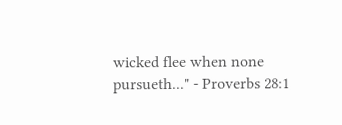wicked flee when none pursueth..." - Proverbs 28:1